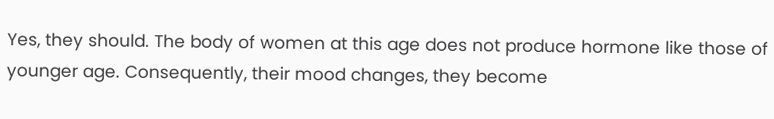Yes, they should. The body of women at this age does not produce hormone like those of younger age. Consequently, their mood changes, they become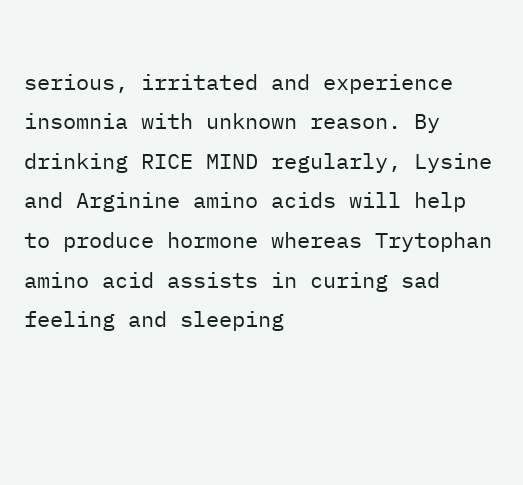serious, irritated and experience insomnia with unknown reason. By drinking RICE MIND regularly, Lysine and Arginine amino acids will help to produce hormone whereas Trytophan amino acid assists in curing sad feeling and sleeping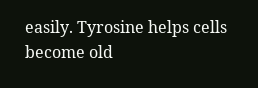easily. Tyrosine helps cells become old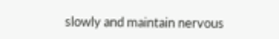slowly and maintain nervous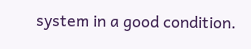system in a good condition.